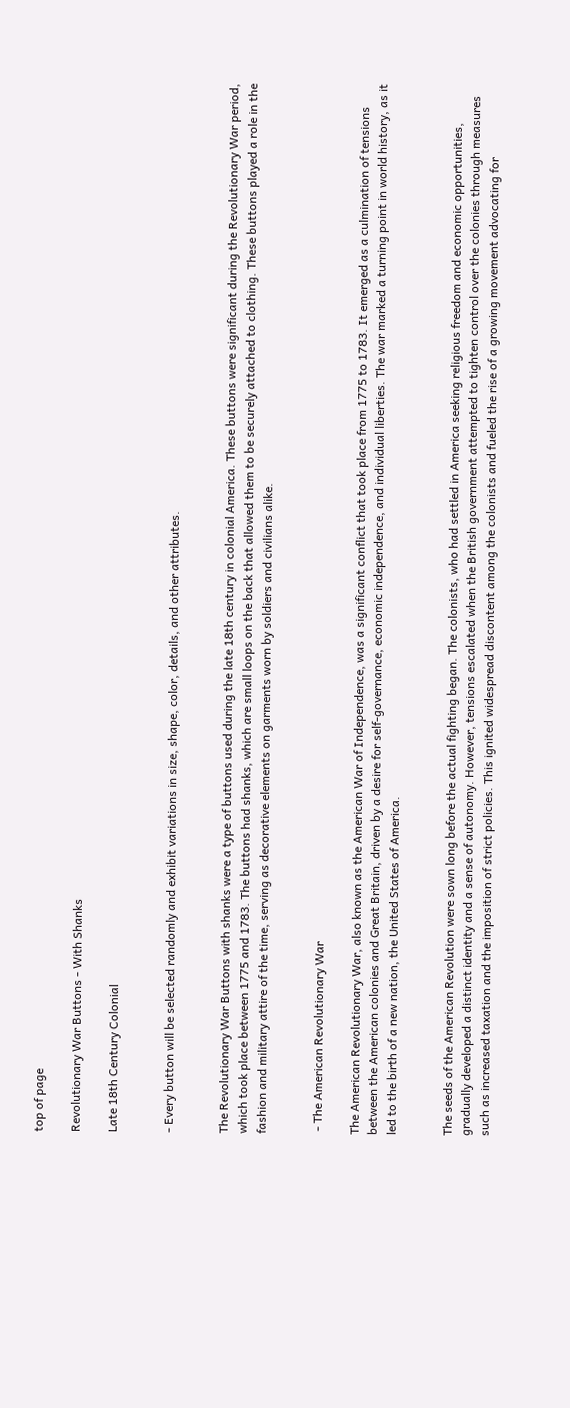top of page

Revolutionary War Buttons - With Shanks

Late 18th Century Colonial


- Every button will be selected randomly and exhibit variations in size, shape, color, details, and other attributes.


The Revolutionary War Buttons with shanks were a type of buttons used during the late 18th century in colonial America. These buttons were significant during the Revolutionary War period, which took place between 1775 and 1783. The buttons had shanks, which are small loops on the back that allowed them to be securely attached to clothing. These buttons played a role in the fashion and military attire of the time, serving as decorative elements on garments worn by soldiers and civilians alike.


 - The American Revolutionary War

The American Revolutionary War, also known as the American War of Independence, was a significant conflict that took place from 1775 to 1783. It emerged as a culmination of tensions between the American colonies and Great Britain, driven by a desire for self-governance, economic independence, and individual liberties. The war marked a turning point in world history, as it led to the birth of a new nation, the United States of America.


The seeds of the American Revolution were sown long before the actual fighting began. The colonists, who had settled in America seeking religious freedom and economic opportunities, gradually developed a distinct identity and a sense of autonomy. However, tensions escalated when the British government attempted to tighten control over the colonies through measures such as increased taxation and the imposition of strict policies. This ignited widespread discontent among the colonists and fueled the rise of a growing movement advocating for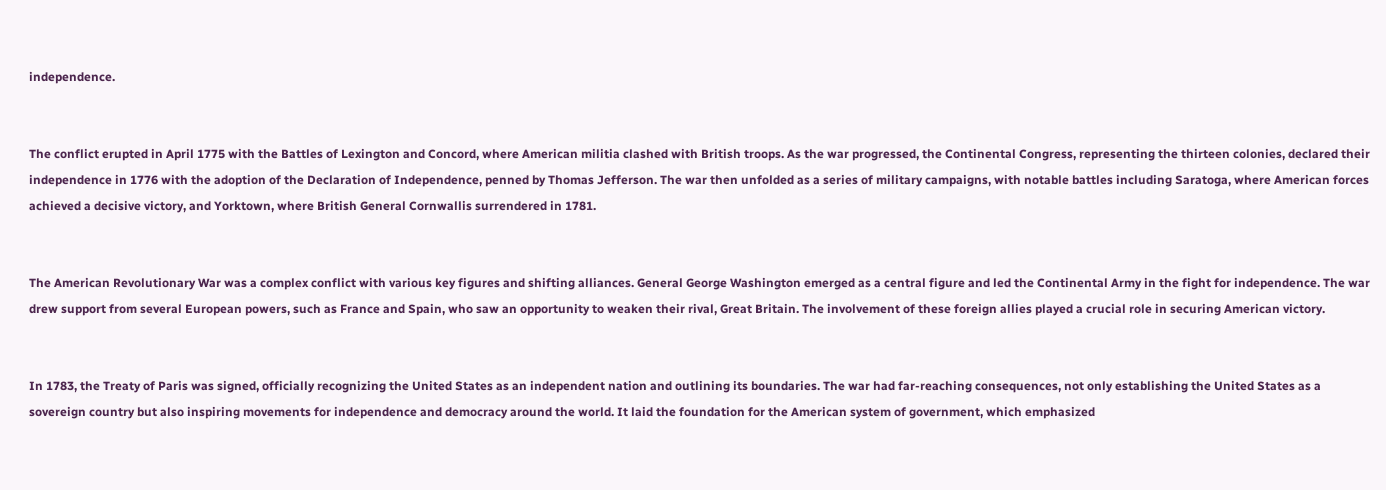independence.


The conflict erupted in April 1775 with the Battles of Lexington and Concord, where American militia clashed with British troops. As the war progressed, the Continental Congress, representing the thirteen colonies, declared their independence in 1776 with the adoption of the Declaration of Independence, penned by Thomas Jefferson. The war then unfolded as a series of military campaigns, with notable battles including Saratoga, where American forces achieved a decisive victory, and Yorktown, where British General Cornwallis surrendered in 1781.


The American Revolutionary War was a complex conflict with various key figures and shifting alliances. General George Washington emerged as a central figure and led the Continental Army in the fight for independence. The war drew support from several European powers, such as France and Spain, who saw an opportunity to weaken their rival, Great Britain. The involvement of these foreign allies played a crucial role in securing American victory.


In 1783, the Treaty of Paris was signed, officially recognizing the United States as an independent nation and outlining its boundaries. The war had far-reaching consequences, not only establishing the United States as a sovereign country but also inspiring movements for independence and democracy around the world. It laid the foundation for the American system of government, which emphasized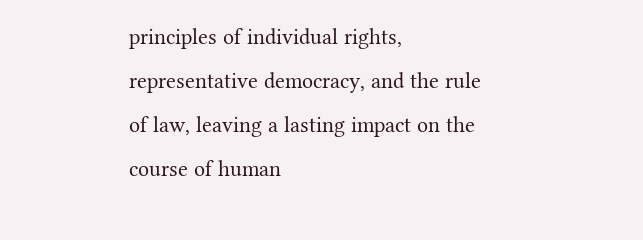principles of individual rights, representative democracy, and the rule of law, leaving a lasting impact on the course of human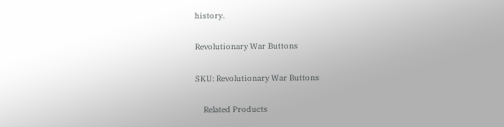history.

Revolutionary War Buttons

SKU: Revolutionary War Buttons

    Related Products